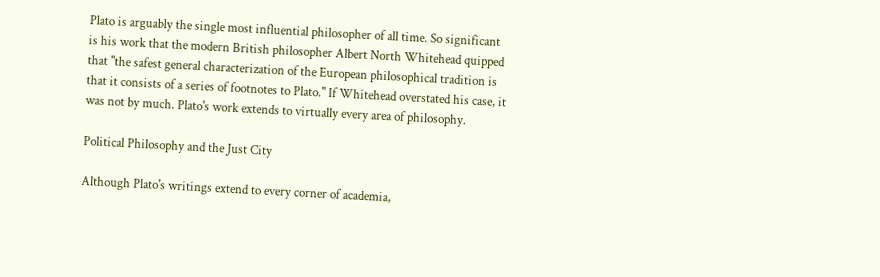Plato is arguably the single most influential philosopher of all time. So significant is his work that the modern British philosopher Albert North Whitehead quipped that "the safest general characterization of the European philosophical tradition is that it consists of a series of footnotes to Plato." If Whitehead overstated his case, it was not by much. Plato's work extends to virtually every area of philosophy.

Political Philosophy and the Just City

Although Plato's writings extend to every corner of academia,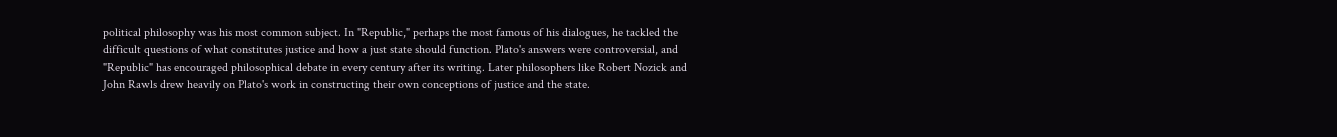political philosophy was his most common subject. In "Republic," perhaps the most famous of his dialogues, he tackled the difficult questions of what constitutes justice and how a just state should function. Plato's answers were controversial, and "Republic" has encouraged philosophical debate in every century after its writing. Later philosophers like Robert Nozick and John Rawls drew heavily on Plato's work in constructing their own conceptions of justice and the state.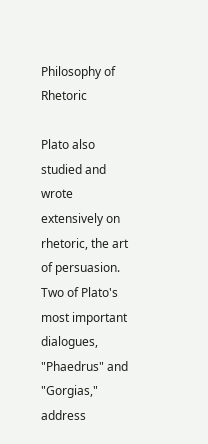Philosophy of Rhetoric

Plato also studied and wrote extensively on rhetoric, the art of persuasion. Two of Plato's most important dialogues, "Phaedrus" and "Gorgias," address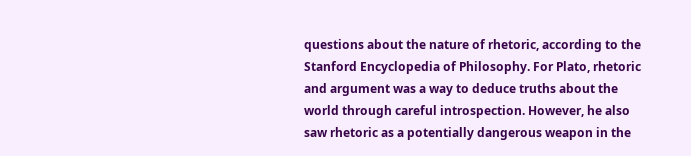questions about the nature of rhetoric, according to the Stanford Encyclopedia of Philosophy. For Plato, rhetoric and argument was a way to deduce truths about the world through careful introspection. However, he also saw rhetoric as a potentially dangerous weapon in the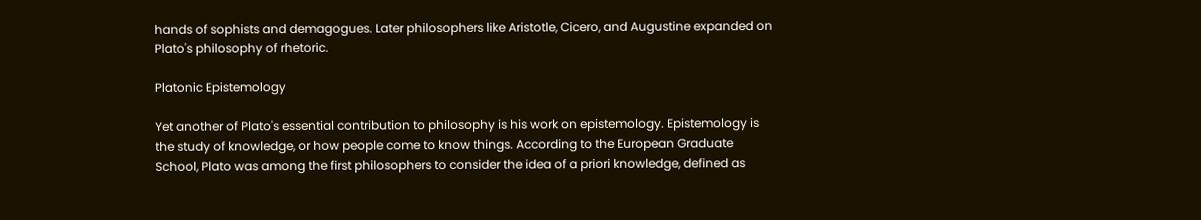hands of sophists and demagogues. Later philosophers like Aristotle, Cicero, and Augustine expanded on Plato's philosophy of rhetoric.

Platonic Epistemology

Yet another of Plato's essential contribution to philosophy is his work on epistemology. Epistemology is the study of knowledge, or how people come to know things. According to the European Graduate School, Plato was among the first philosophers to consider the idea of a priori knowledge, defined as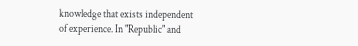knowledge that exists independent of experience. In "Republic" and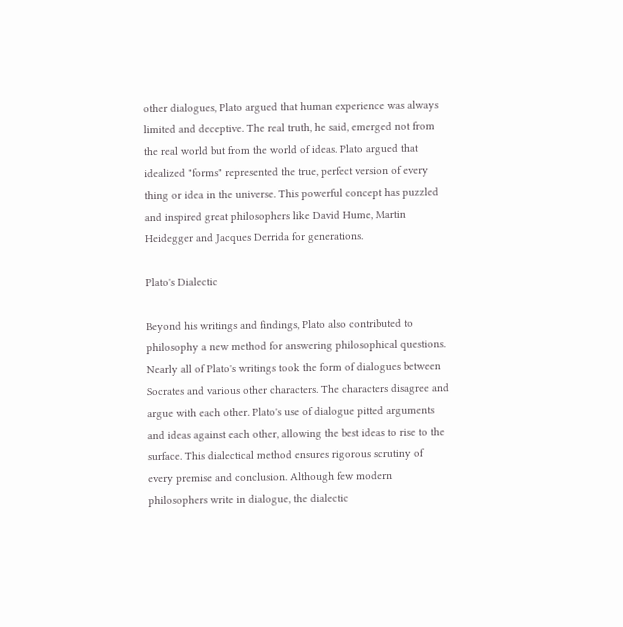other dialogues, Plato argued that human experience was always limited and deceptive. The real truth, he said, emerged not from the real world but from the world of ideas. Plato argued that idealized "forms" represented the true, perfect version of every thing or idea in the universe. This powerful concept has puzzled and inspired great philosophers like David Hume, Martin Heidegger and Jacques Derrida for generations.

Plato's Dialectic

Beyond his writings and findings, Plato also contributed to philosophy a new method for answering philosophical questions. Nearly all of Plato's writings took the form of dialogues between Socrates and various other characters. The characters disagree and argue with each other. Plato's use of dialogue pitted arguments and ideas against each other, allowing the best ideas to rise to the surface. This dialectical method ensures rigorous scrutiny of every premise and conclusion. Although few modern philosophers write in dialogue, the dialectic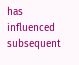has influenced subsequent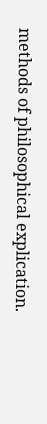methods of philosophical explication.